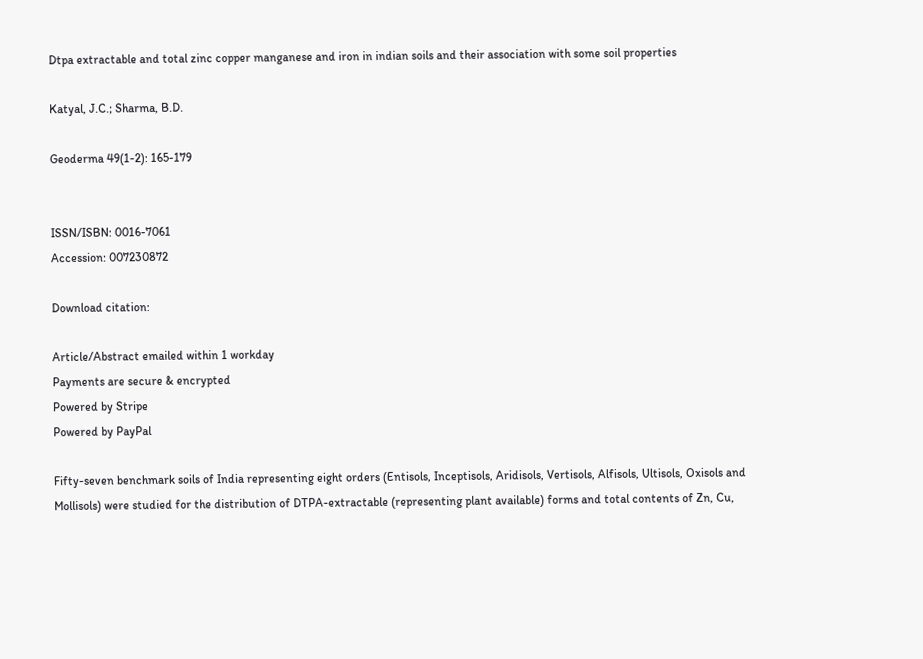Dtpa extractable and total zinc copper manganese and iron in indian soils and their association with some soil properties

Katyal, J.C.; Sharma, B.D.

Geoderma 49(1-2): 165-179


ISSN/ISBN: 0016-7061
Accession: 007230872

Download citation:

Article/Abstract emailed within 1 workday
Payments are secure & encrypted
Powered by Stripe
Powered by PayPal

Fifty-seven benchmark soils of India representing eight orders (Entisols, Inceptisols, Aridisols, Vertisols, Alfisols, Ultisols, Oxisols and Mollisols) were studied for the distribution of DTPA-extractable (representing plant available) forms and total contents of Zn, Cu,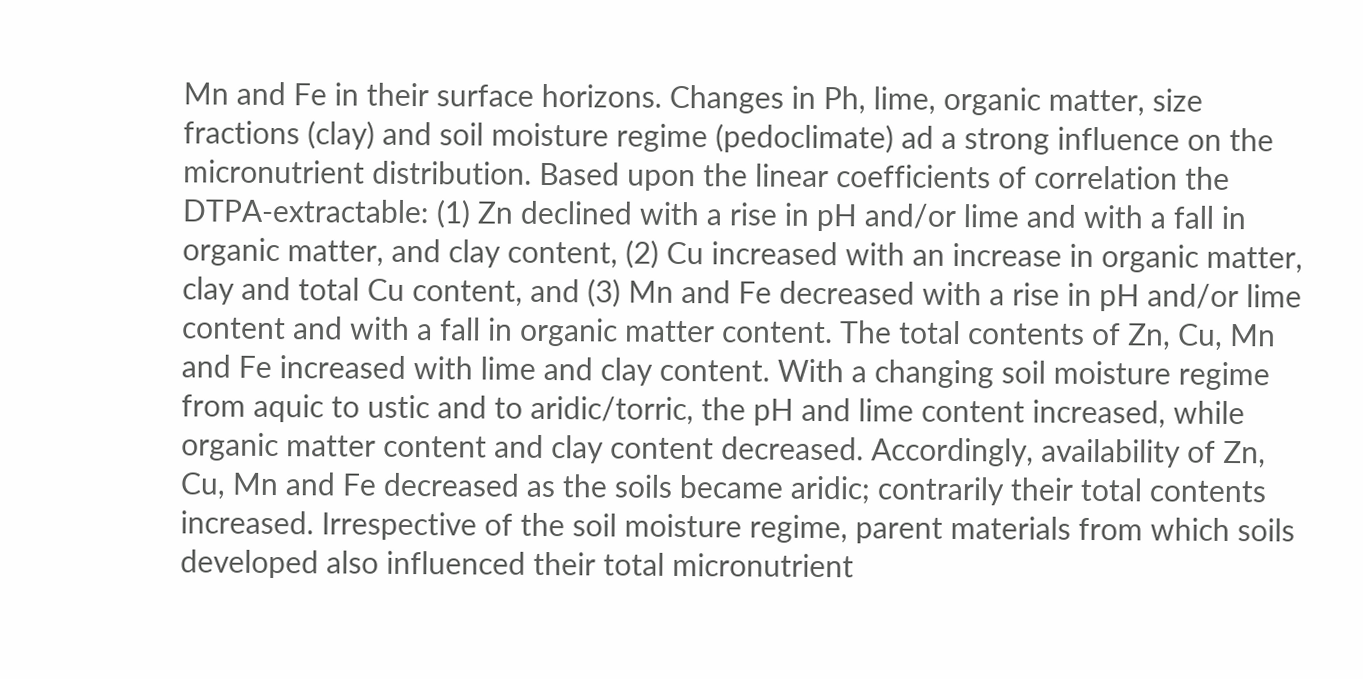Mn and Fe in their surface horizons. Changes in Ph, lime, organic matter, size fractions (clay) and soil moisture regime (pedoclimate) ad a strong influence on the micronutrient distribution. Based upon the linear coefficients of correlation the DTPA-extractable: (1) Zn declined with a rise in pH and/or lime and with a fall in organic matter, and clay content, (2) Cu increased with an increase in organic matter, clay and total Cu content, and (3) Mn and Fe decreased with a rise in pH and/or lime content and with a fall in organic matter content. The total contents of Zn, Cu, Mn and Fe increased with lime and clay content. With a changing soil moisture regime from aquic to ustic and to aridic/torric, the pH and lime content increased, while organic matter content and clay content decreased. Accordingly, availability of Zn, Cu, Mn and Fe decreased as the soils became aridic; contrarily their total contents increased. Irrespective of the soil moisture regime, parent materials from which soils developed also influenced their total micronutrient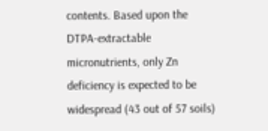contents. Based upon the DTPA-extractable micronutrients, only Zn deficiency is expected to be widespread (43 out of 57 soils)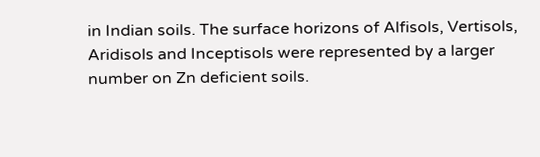in Indian soils. The surface horizons of Alfisols, Vertisols, Aridisols and Inceptisols were represented by a larger number on Zn deficient soils.